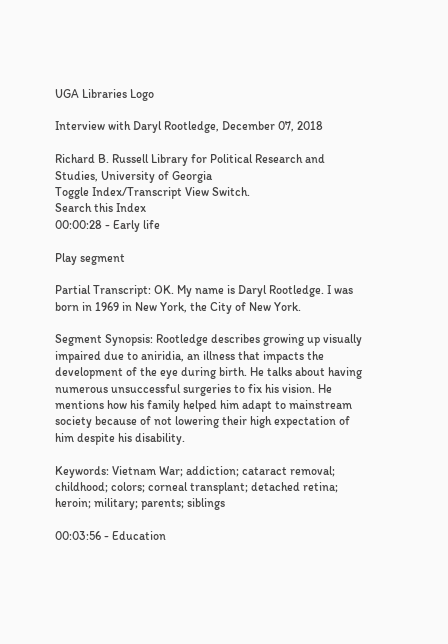UGA Libraries Logo

Interview with Daryl Rootledge, December 07, 2018

Richard B. Russell Library for Political Research and Studies, University of Georgia
Toggle Index/Transcript View Switch.
Search this Index
00:00:28 - Early life

Play segment

Partial Transcript: OK. My name is Daryl Rootledge. I was born in 1969 in New York, the City of New York.

Segment Synopsis: Rootledge describes growing up visually impaired due to aniridia, an illness that impacts the development of the eye during birth. He talks about having numerous unsuccessful surgeries to fix his vision. He mentions how his family helped him adapt to mainstream society because of not lowering their high expectation of him despite his disability.

Keywords: Vietnam War; addiction; cataract removal; childhood; colors; corneal transplant; detached retina; heroin; military; parents; siblings

00:03:56 - Education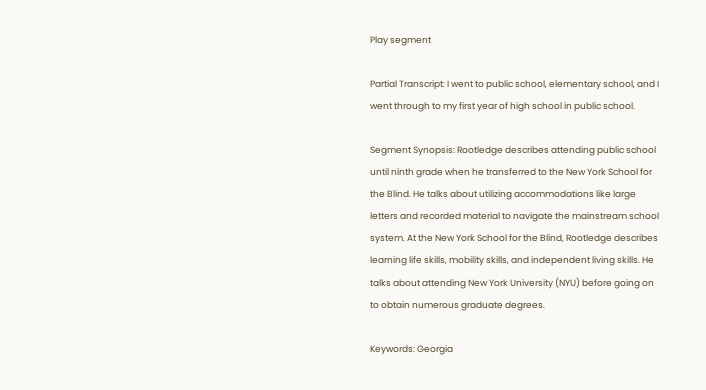Play segment

Partial Transcript: I went to public school, elementary school, and I went through to my first year of high school in public school.

Segment Synopsis: Rootledge describes attending public school until ninth grade when he transferred to the New York School for the Blind. He talks about utilizing accommodations like large letters and recorded material to navigate the mainstream school system. At the New York School for the Blind, Rootledge describes learning life skills, mobility skills, and independent living skills. He talks about attending New York University (NYU) before going on to obtain numerous graduate degrees.

Keywords: Georgia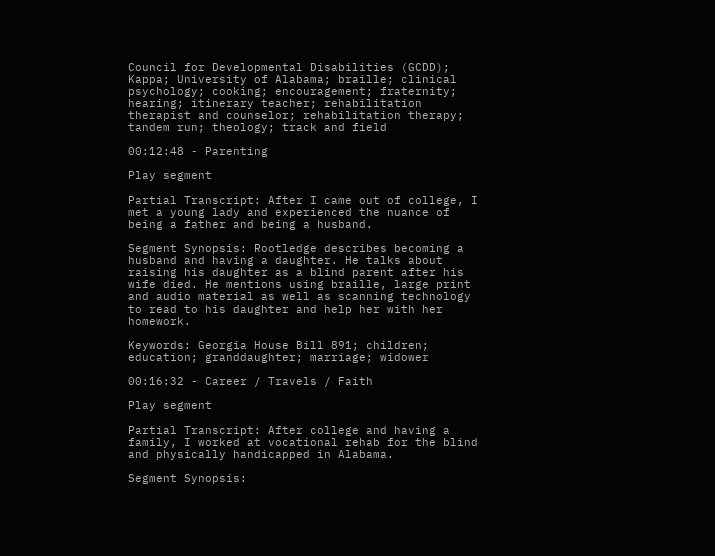Council for Developmental Disabilities (GCDD); Kappa; University of Alabama; braille; clinical psychology; cooking; encouragement; fraternity; hearing; itinerary teacher; rehabilitation therapist and counselor; rehabilitation therapy; tandem run; theology; track and field

00:12:48 - Parenting

Play segment

Partial Transcript: After I came out of college, I met a young lady and experienced the nuance of being a father and being a husband.

Segment Synopsis: Rootledge describes becoming a husband and having a daughter. He talks about raising his daughter as a blind parent after his wife died. He mentions using braille, large print and audio material as well as scanning technology to read to his daughter and help her with her homework.

Keywords: Georgia House Bill 891; children; education; granddaughter; marriage; widower

00:16:32 - Career / Travels / Faith

Play segment

Partial Transcript: After college and having a family, I worked at vocational rehab for the blind and physically handicapped in Alabama.

Segment Synopsis: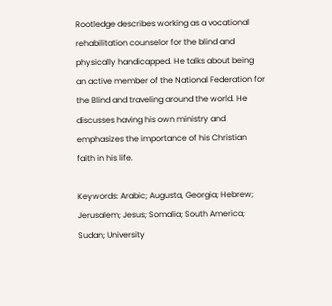Rootledge describes working as a vocational rehabilitation counselor for the blind and physically handicapped. He talks about being an active member of the National Federation for the Blind and traveling around the world. He discusses having his own ministry and emphasizes the importance of his Christian faith in his life.

Keywords: Arabic; Augusta, Georgia; Hebrew; Jerusalem; Jesus; Somalia; South America; Sudan; University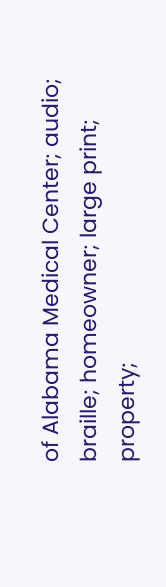of Alabama Medical Center; audio; braille; homeowner; large print; property;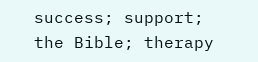success; support; the Bible; therapy